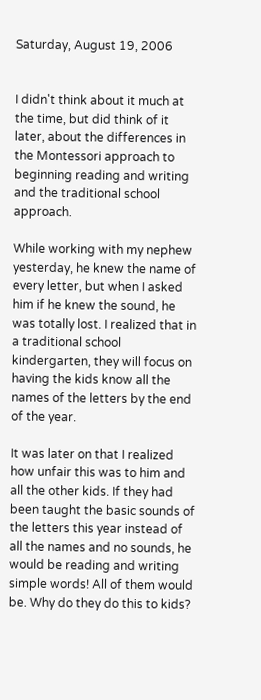Saturday, August 19, 2006


I didn't think about it much at the time, but did think of it later, about the differences in the Montessori approach to beginning reading and writing and the traditional school approach.

While working with my nephew yesterday, he knew the name of every letter, but when I asked him if he knew the sound, he was totally lost. I realized that in a traditional school kindergarten, they will focus on having the kids know all the names of the letters by the end of the year.

It was later on that I realized how unfair this was to him and all the other kids. If they had been taught the basic sounds of the letters this year instead of all the names and no sounds, he would be reading and writing simple words! All of them would be. Why do they do this to kids?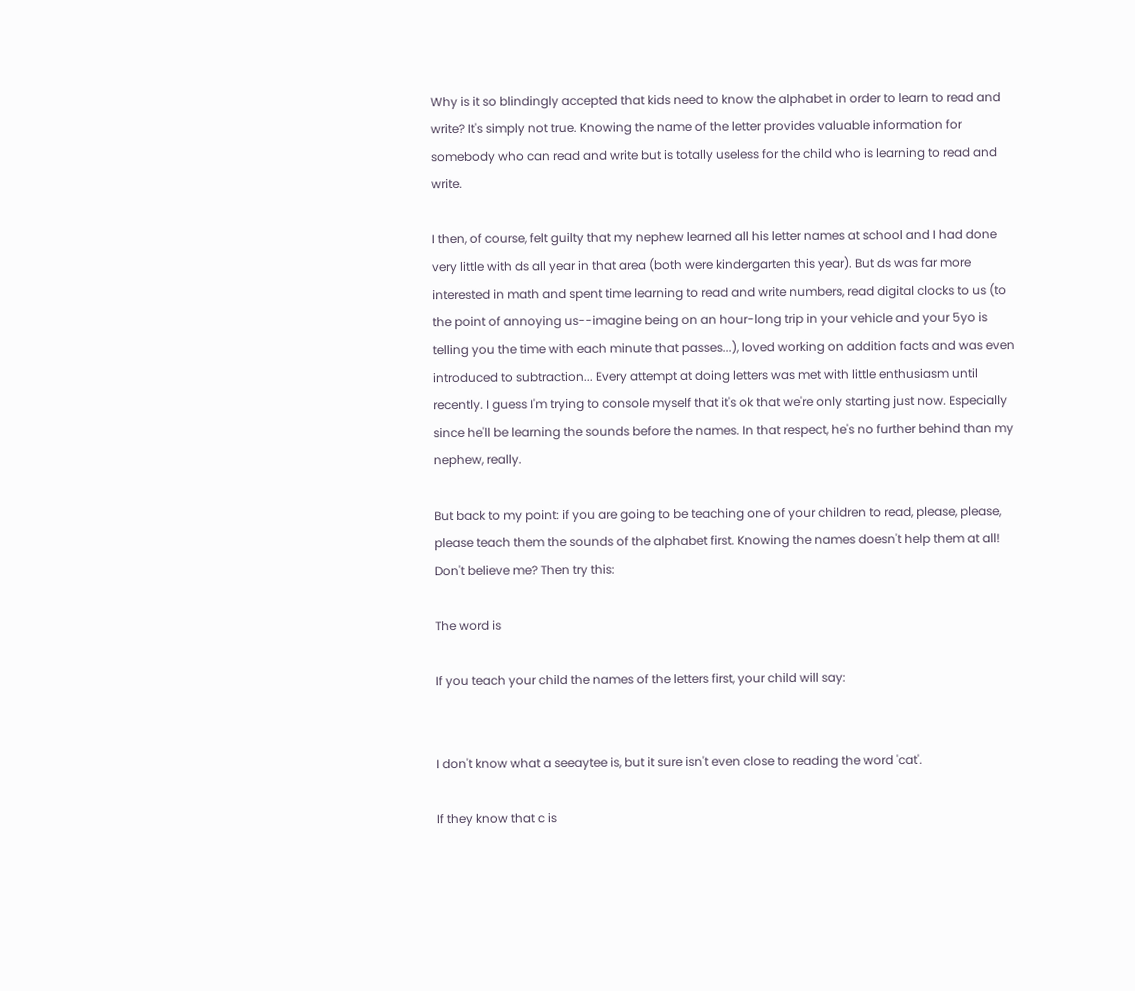Why is it so blindingly accepted that kids need to know the alphabet in order to learn to read and write? It's simply not true. Knowing the name of the letter provides valuable information for somebody who can read and write but is totally useless for the child who is learning to read and write.

I then, of course, felt guilty that my nephew learned all his letter names at school and I had done very little with ds all year in that area (both were kindergarten this year). But ds was far more interested in math and spent time learning to read and write numbers, read digital clocks to us (to the point of annoying us--imagine being on an hour-long trip in your vehicle and your 5yo is telling you the time with each minute that passes...), loved working on addition facts and was even introduced to subtraction... Every attempt at doing letters was met with little enthusiasm until recently. I guess I'm trying to console myself that it's ok that we're only starting just now. Especially since he'll be learning the sounds before the names. In that respect, he's no further behind than my nephew, really.

But back to my point: if you are going to be teaching one of your children to read, please, please, please teach them the sounds of the alphabet first. Knowing the names doesn't help them at all! Don't believe me? Then try this:

The word is

If you teach your child the names of the letters first, your child will say:


I don't know what a seeaytee is, but it sure isn't even close to reading the word 'cat'.

If they know that c is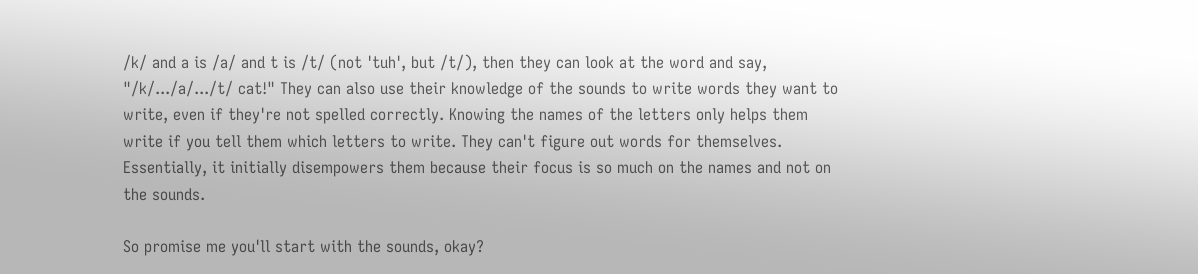/k/ and a is /a/ and t is /t/ (not 'tuh', but /t/), then they can look at the word and say, "/k/.../a/.../t/ cat!" They can also use their knowledge of the sounds to write words they want to write, even if they're not spelled correctly. Knowing the names of the letters only helps them write if you tell them which letters to write. They can't figure out words for themselves. Essentially, it initially disempowers them because their focus is so much on the names and not on the sounds.

So promise me you'll start with the sounds, okay?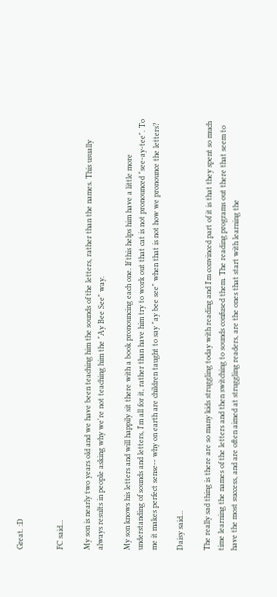Great. :D


FC said...

My son is nearly two years old and we have been teaching him the sounds of the letters, rather than the names. This usually always results in people asking why we're not teaching him the "Ay Bee See" way.

My son knows his letters and will happily sit there with a book pronouncing each one. If this helps him have a little more understanding of sounds and letters, I'm all for it, rather than have him try to work out that cat is not pronounced "see-ay-tee". To me it makes perfect sense-- why on earth are children taught to say "ay bee see" when that is not how we pronounce the letters?

Daisy said...

The really sad thing is there are so many kids struggling today with reading and I'm convinced part of it is that they spent so much time learning the names of the letters and then switching to sounds confused them. The reading programs out there that seem to have the most success, and are often aimed at struggling readers, are the ones that start with learning the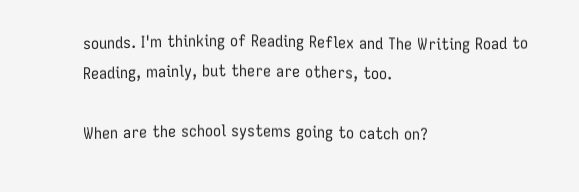sounds. I'm thinking of Reading Reflex and The Writing Road to Reading, mainly, but there are others, too.

When are the school systems going to catch on?